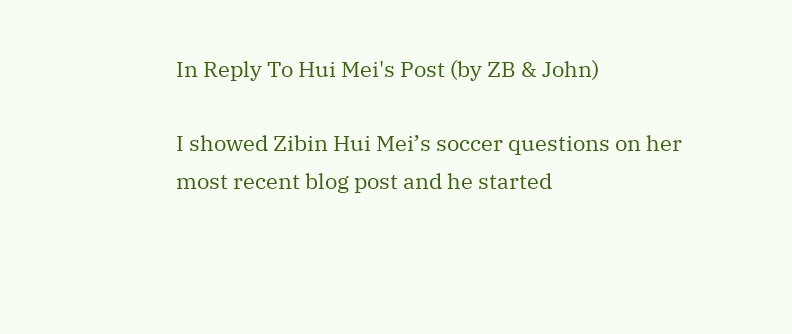In Reply To Hui Mei's Post (by ZB & John)

I showed Zibin Hui Mei’s soccer questions on her most recent blog post and he started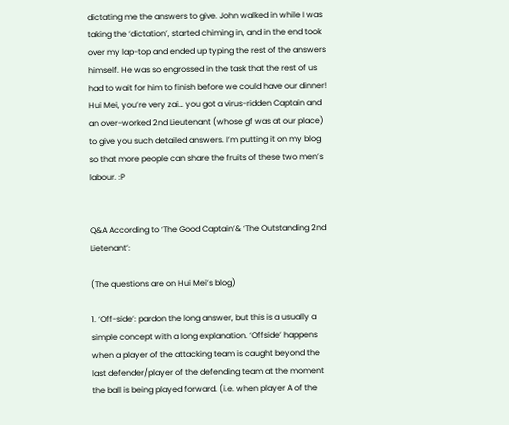dictating me the answers to give. John walked in while I was taking the ‘dictation’, started chiming in, and in the end took over my lap-top and ended up typing the rest of the answers himself. He was so engrossed in the task that the rest of us had to wait for him to finish before we could have our dinner! Hui Mei, you’re very zai… you got a virus-ridden Captain and an over-worked 2nd Lieutenant (whose gf was at our place) to give you such detailed answers. I’m putting it on my blog so that more people can share the fruits of these two men’s labour. :P


Q&A According to ‘The Good Captain’& ‘The Outstanding 2nd Lietenant’:

(The questions are on Hui Mei’s blog)

1. ‘Off-side’: pardon the long answer, but this is a usually a simple concept with a long explanation. ‘Offside’ happens when a player of the attacking team is caught beyond the last defender/player of the defending team at the moment the ball is being played forward. (i.e. when player A of the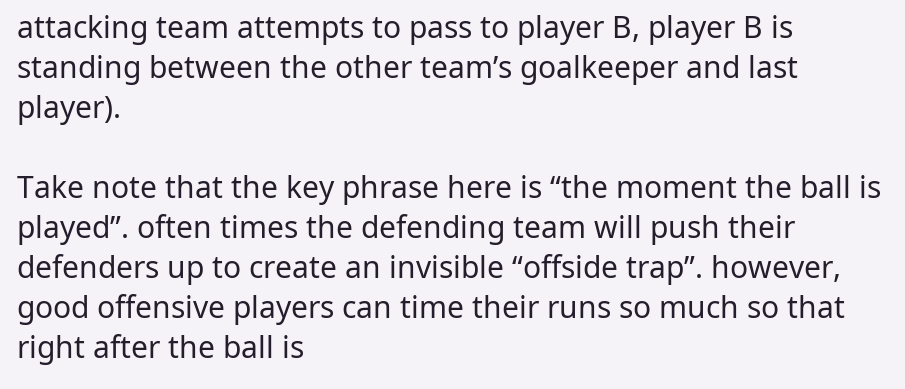attacking team attempts to pass to player B, player B is standing between the other team’s goalkeeper and last player).

Take note that the key phrase here is “the moment the ball is played”. often times the defending team will push their defenders up to create an invisible “offside trap”. however, good offensive players can time their runs so much so that right after the ball is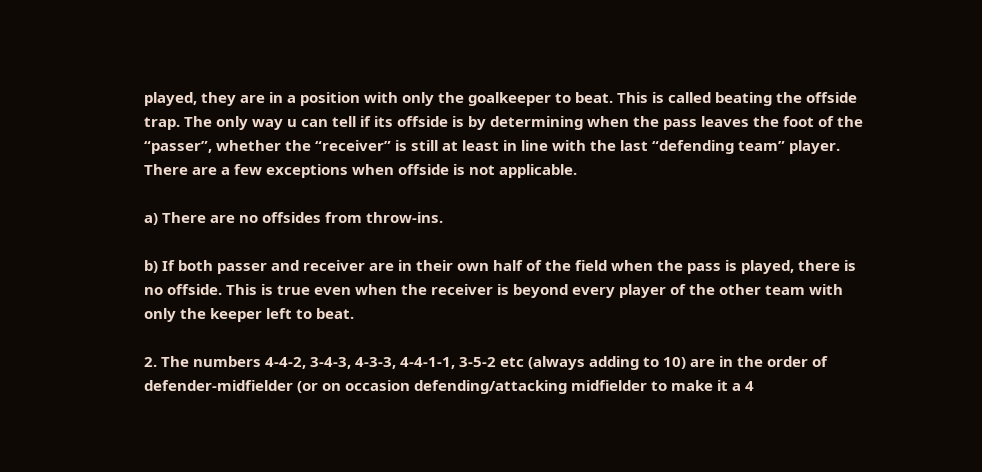played, they are in a position with only the goalkeeper to beat. This is called beating the offside trap. The only way u can tell if its offside is by determining when the pass leaves the foot of the “passer”, whether the “receiver” is still at least in line with the last “defending team” player. There are a few exceptions when offside is not applicable.

a) There are no offsides from throw-ins.

b) If both passer and receiver are in their own half of the field when the pass is played, there is no offside. This is true even when the receiver is beyond every player of the other team with only the keeper left to beat.

2. The numbers 4-4-2, 3-4-3, 4-3-3, 4-4-1-1, 3-5-2 etc (always adding to 10) are in the order of defender-midfielder (or on occasion defending/attacking midfielder to make it a 4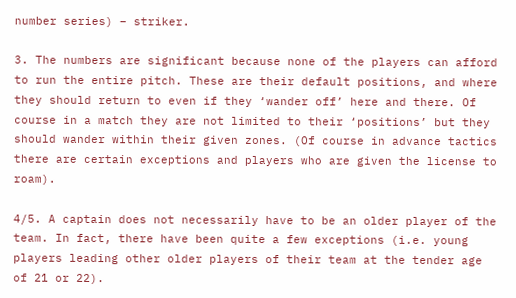number series) – striker.

3. The numbers are significant because none of the players can afford to run the entire pitch. These are their default positions, and where they should return to even if they ‘wander off’ here and there. Of course in a match they are not limited to their ‘positions’ but they should wander within their given zones. (Of course in advance tactics there are certain exceptions and players who are given the license to roam).

4/5. A captain does not necessarily have to be an older player of the team. In fact, there have been quite a few exceptions (i.e. young players leading other older players of their team at the tender age of 21 or 22).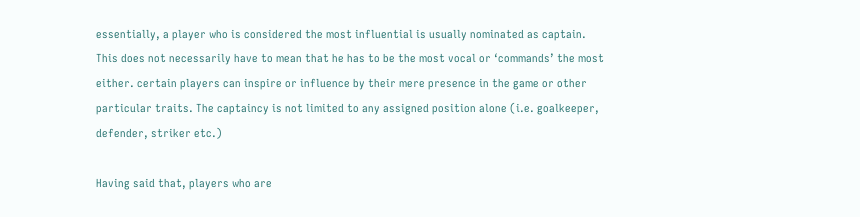essentially, a player who is considered the most influential is usually nominated as captain. This does not necessarily have to mean that he has to be the most vocal or ‘commands’ the most either. certain players can inspire or influence by their mere presence in the game or other particular traits. The captaincy is not limited to any assigned position alone (i.e. goalkeeper, defender, striker etc.)

Having said that, players who are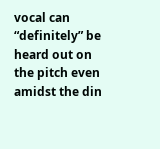vocal can “definitely” be heard out on the pitch even amidst the din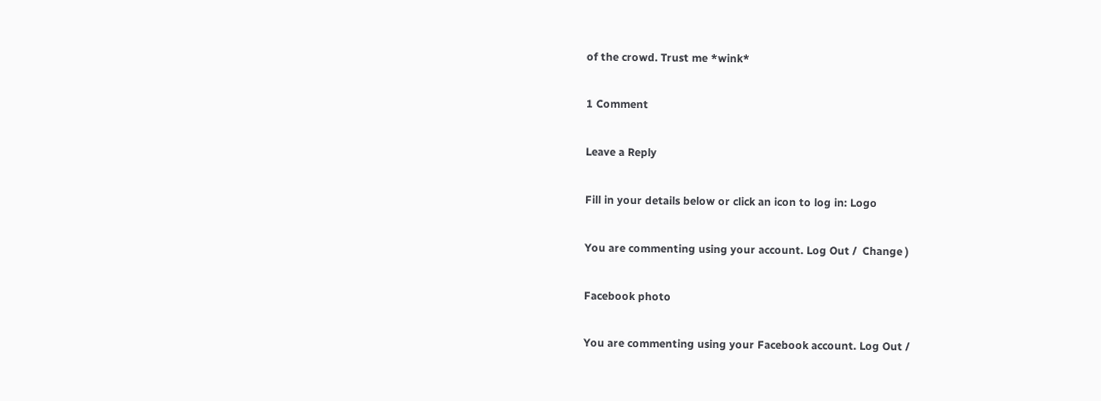of the crowd. Trust me *wink*

1 Comment

Leave a Reply

Fill in your details below or click an icon to log in: Logo

You are commenting using your account. Log Out /  Change )

Facebook photo

You are commenting using your Facebook account. Log Out /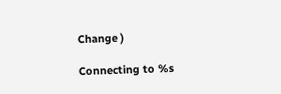Change )

Connecting to %s